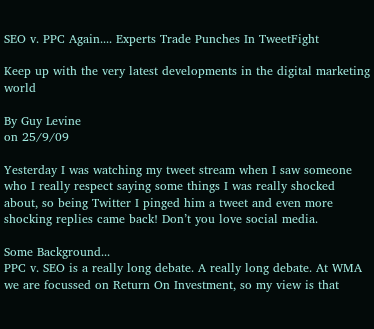SEO v. PPC Again.... Experts Trade Punches In TweetFight

Keep up with the very latest developments in the digital marketing world

By Guy Levine
on 25/9/09

Yesterday I was watching my tweet stream when I saw someone who I really respect saying some things I was really shocked about, so being Twitter I pinged him a tweet and even more shocking replies came back! Don’t you love social media.

Some Background...
PPC v. SEO is a really long debate. A really long debate. At WMA we are focussed on Return On Investment, so my view is that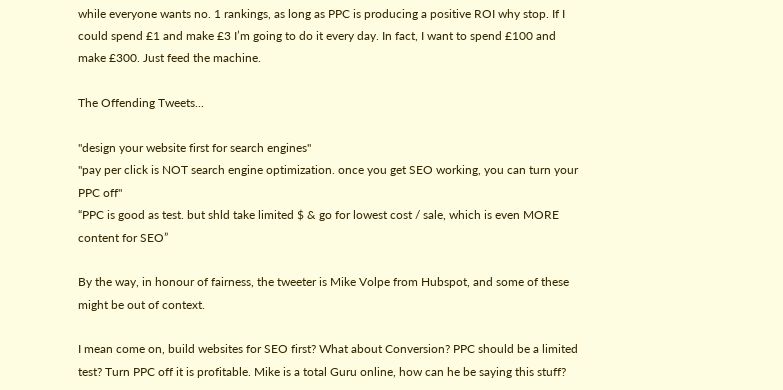while everyone wants no. 1 rankings, as long as PPC is producing a positive ROI why stop. If I could spend £1 and make £3 I’m going to do it every day. In fact, I want to spend £100 and make £300. Just feed the machine.

The Offending Tweets...

"design your website first for search engines"
"pay per click is NOT search engine optimization. once you get SEO working, you can turn your PPC off"
“PPC is good as test. but shld take limited $ & go for lowest cost / sale, which is even MORE content for SEO”

By the way, in honour of fairness, the tweeter is Mike Volpe from Hubspot, and some of these might be out of context.

I mean come on, build websites for SEO first? What about Conversion? PPC should be a limited test? Turn PPC off it is profitable. Mike is a total Guru online, how can he be saying this stuff?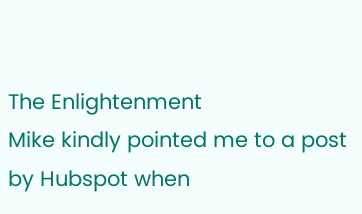The Enlightenment
Mike kindly pointed me to a post by Hubspot when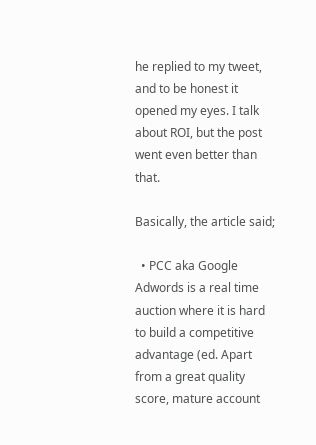he replied to my tweet, and to be honest it opened my eyes. I talk about ROI, but the post went even better than that.

Basically, the article said;

  • PCC aka Google Adwords is a real time auction where it is hard to build a competitive advantage (ed. Apart from a great quality score, mature account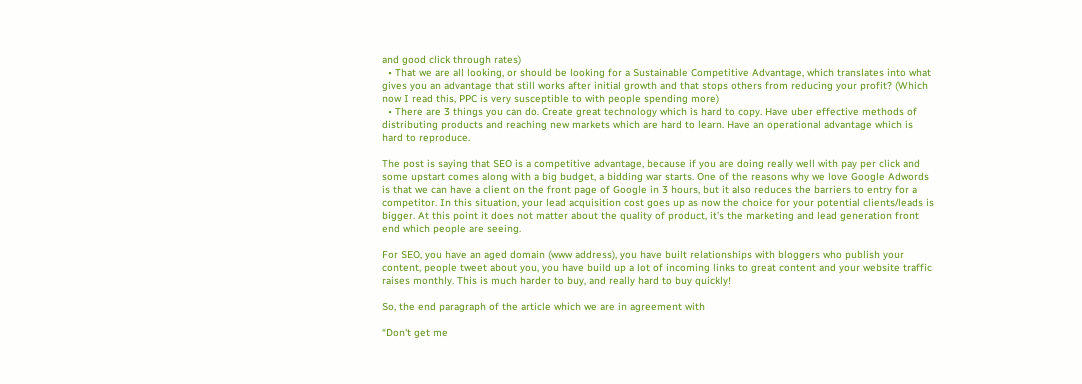and good click through rates)
  • That we are all looking, or should be looking for a Sustainable Competitive Advantage, which translates into what gives you an advantage that still works after initial growth and that stops others from reducing your profit? (Which now I read this, PPC is very susceptible to with people spending more)
  • There are 3 things you can do. Create great technology which is hard to copy. Have uber effective methods of distributing products and reaching new markets which are hard to learn. Have an operational advantage which is hard to reproduce.

The post is saying that SEO is a competitive advantage, because if you are doing really well with pay per click and some upstart comes along with a big budget, a bidding war starts. One of the reasons why we love Google Adwords is that we can have a client on the front page of Google in 3 hours, but it also reduces the barriers to entry for a competitor. In this situation, your lead acquisition cost goes up as now the choice for your potential clients/leads is bigger. At this point it does not matter about the quality of product, it’s the marketing and lead generation front end which people are seeing.

For SEO, you have an aged domain (www address), you have built relationships with bloggers who publish your content, people tweet about you, you have build up a lot of incoming links to great content and your website traffic raises monthly. This is much harder to buy, and really hard to buy quickly!

So, the end paragraph of the article which we are in agreement with

“Don't get me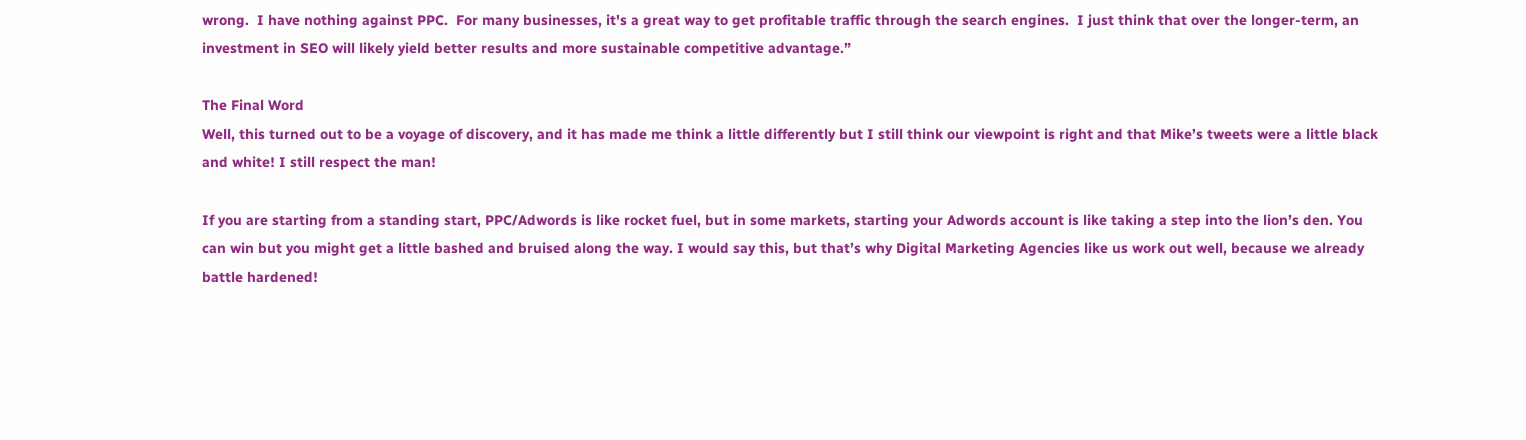wrong.  I have nothing against PPC.  For many businesses, it's a great way to get profitable traffic through the search engines.  I just think that over the longer-term, an investment in SEO will likely yield better results and more sustainable competitive advantage.”

The Final Word
Well, this turned out to be a voyage of discovery, and it has made me think a little differently but I still think our viewpoint is right and that Mike’s tweets were a little black and white! I still respect the man!

If you are starting from a standing start, PPC/Adwords is like rocket fuel, but in some markets, starting your Adwords account is like taking a step into the lion’s den. You can win but you might get a little bashed and bruised along the way. I would say this, but that’s why Digital Marketing Agencies like us work out well, because we already battle hardened!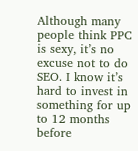Although many people think PPC is sexy, it’s no excuse not to do SEO. I know it’s hard to invest in something for up to 12 months before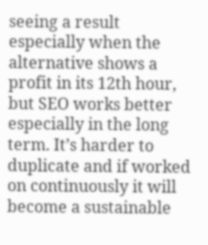seeing a result especially when the alternative shows a profit in its 12th hour, but SEO works better especially in the long term. It’s harder to duplicate and if worked on continuously it will become a sustainable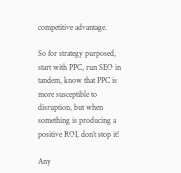competitive advantage.

So for strategy purposed, start with PPC, run SEO in tandem, know that PPC is more susceptible to disruption, but when something is producing a positive ROI, don’t stop it!

Any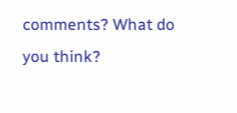comments? What do you think?